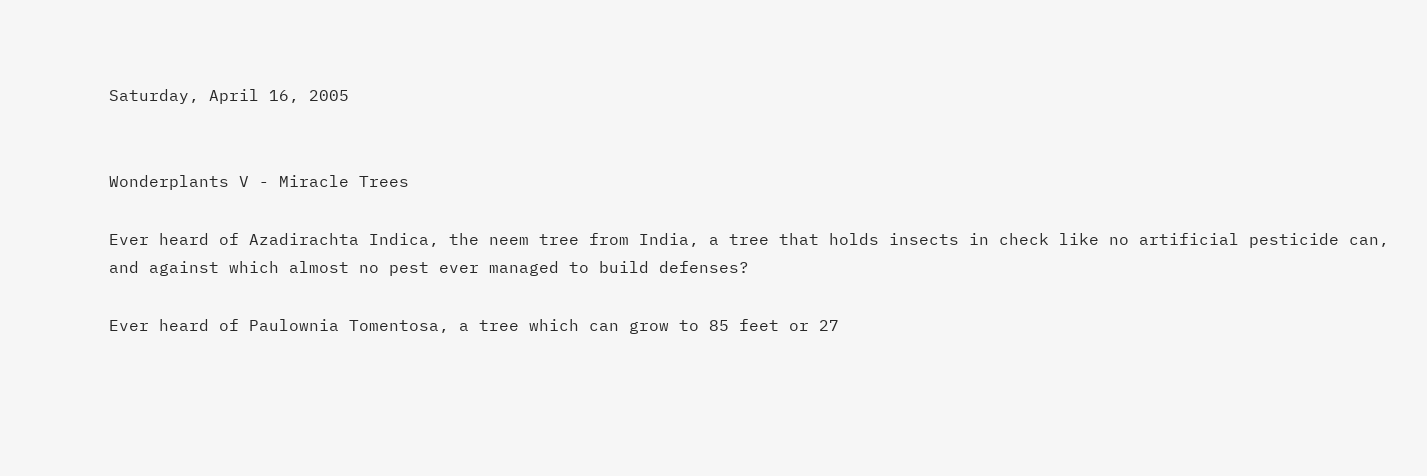Saturday, April 16, 2005


Wonderplants V - Miracle Trees

Ever heard of Azadirachta Indica, the neem tree from India, a tree that holds insects in check like no artificial pesticide can, and against which almost no pest ever managed to build defenses?

Ever heard of Paulownia Tomentosa, a tree which can grow to 85 feet or 27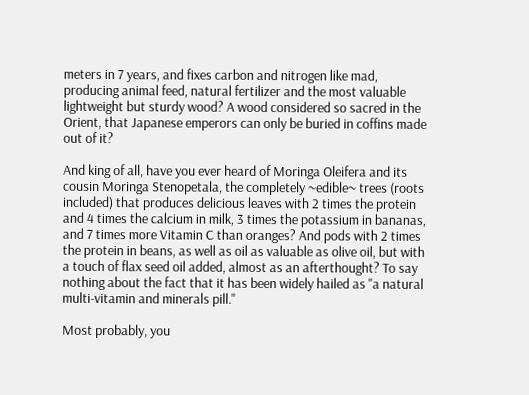meters in 7 years, and fixes carbon and nitrogen like mad, producing animal feed, natural fertilizer and the most valuable lightweight but sturdy wood? A wood considered so sacred in the Orient, that Japanese emperors can only be buried in coffins made out of it?

And king of all, have you ever heard of Moringa Oleifera and its cousin Moringa Stenopetala, the completely ~edible~ trees (roots included) that produces delicious leaves with 2 times the protein and 4 times the calcium in milk, 3 times the potassium in bananas, and 7 times more Vitamin C than oranges? And pods with 2 times the protein in beans, as well as oil as valuable as olive oil, but with a touch of flax seed oil added, almost as an afterthought? To say nothing about the fact that it has been widely hailed as "a natural multi-vitamin and minerals pill."

Most probably, you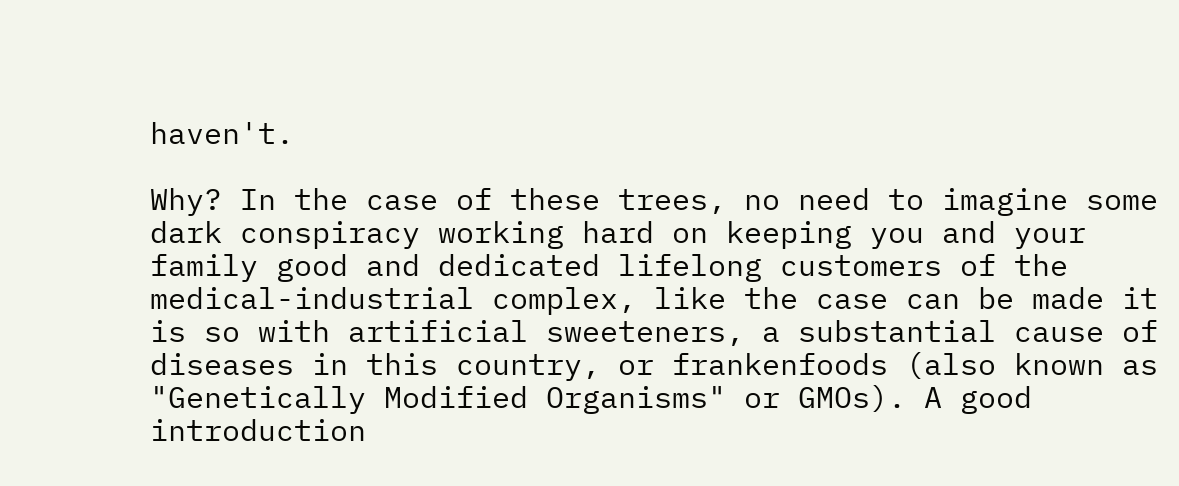haven't.

Why? In the case of these trees, no need to imagine some dark conspiracy working hard on keeping you and your family good and dedicated lifelong customers of the medical-industrial complex, like the case can be made it is so with artificial sweeteners, a substantial cause of diseases in this country, or frankenfoods (also known as "Genetically Modified Organisms" or GMOs). A good introduction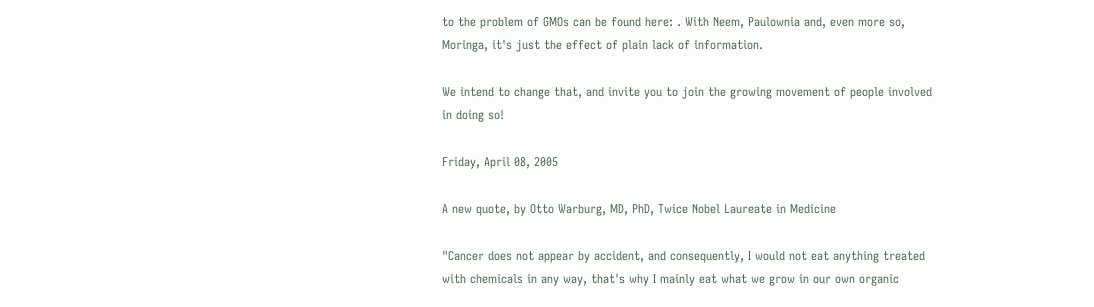to the problem of GMOs can be found here: . With Neem, Paulownia and, even more so, Moringa, it's just the effect of plain lack of information.

We intend to change that, and invite you to join the growing movement of people involved in doing so!

Friday, April 08, 2005

A new quote, by Otto Warburg, MD, PhD, Twice Nobel Laureate in Medicine

"Cancer does not appear by accident, and consequently, I would not eat anything treated with chemicals in any way, that's why I mainly eat what we grow in our own organic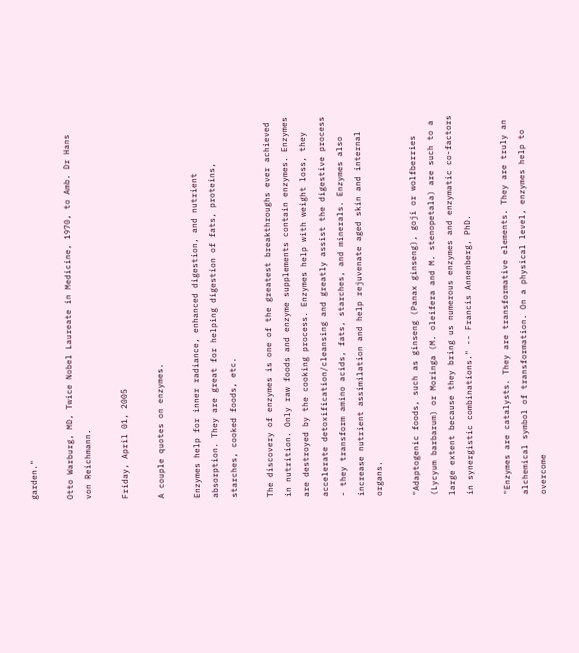garden."

Otto Warburg, MD, Twice Nobel Laureate in Medicine, 1970, to Amb. Dr Hans von Reichmann.

Friday, April 01, 2005

A couple quotes on enzymes.

Enzymes help for inner radiance, enhanced digestion, and nutrient absorption. They are great for helping digestion of fats, proteins, starches, cooked foods, etc.

The discovery of enzymes is one of the greatest breakthroughs ever achieved in nutrition. Only raw foods and enzyme supplements contain enzymes. Enzymes are destroyed by the cooking process. Enzymes help with weight loss, they accelerate detoxification/cleansing and greatly assist the digestive process - they transform amino acids, fats, starches, and minerals. Enzymes also increase nutrient assimilation and help rejuvenate aged skin and internal organs.

"Adaptogenic foods, such as ginseng (Panax ginseng), goji or wolfberries (Lycyum barbarum) or Moringa (M. oleifera and M. stenopetala) are such to a large extent because they bring us numerous enzymes and enzymatic co-factors in synergistic combinations." -- Francis Annenberg, PhD.

"Enzymes are catalysts. They are transformative elements. They are truly an alchemical symbol of transformation. On a physical level, enzymes help to overcome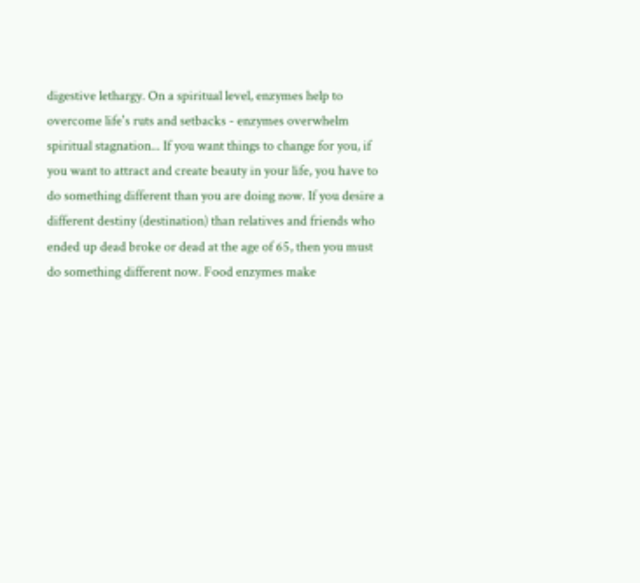digestive lethargy. On a spiritual level, enzymes help to overcome life's ruts and setbacks - enzymes overwhelm spiritual stagnation... If you want things to change for you, if you want to attract and create beauty in your life, you have to do something different than you are doing now. If you desire a different destiny (destination) than relatives and friends who ended up dead broke or dead at the age of 65, then you must do something different now. Food enzymes make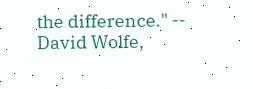the difference." -- David Wolfe,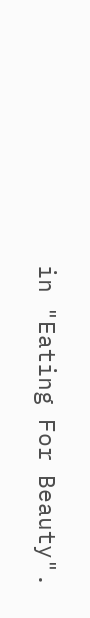in "Eating For Beauty".